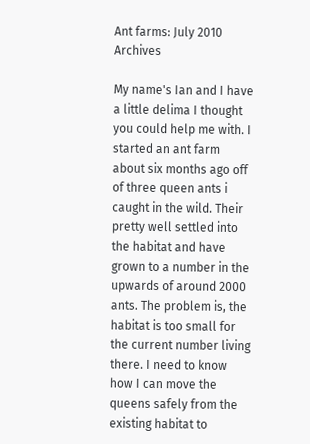Ant farms: July 2010 Archives

My name's Ian and I have a little delima I thought you could help me with. I started an ant farm about six months ago off of three queen ants i caught in the wild. Their pretty well settled into the habitat and have grown to a number in the upwards of around 2000 ants. The problem is, the habitat is too small for the current number living there. I need to know how I can move the queens safely from the existing habitat to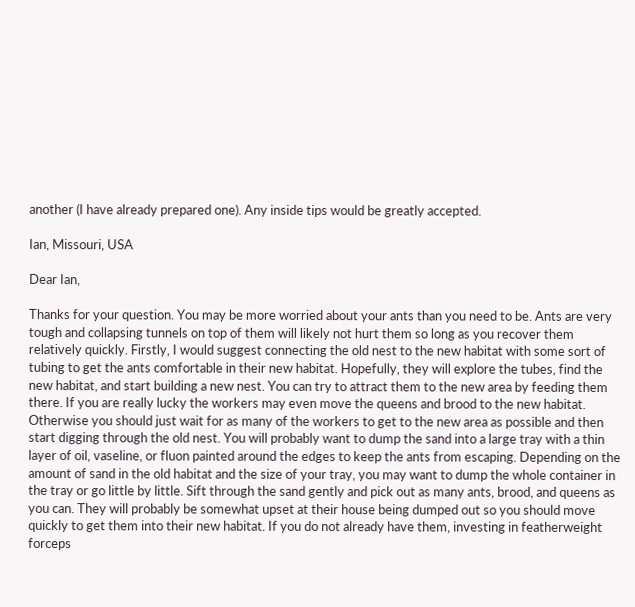another (I have already prepared one). Any inside tips would be greatly accepted.

Ian, Missouri, USA

Dear Ian,

Thanks for your question. You may be more worried about your ants than you need to be. Ants are very tough and collapsing tunnels on top of them will likely not hurt them so long as you recover them relatively quickly. Firstly, I would suggest connecting the old nest to the new habitat with some sort of tubing to get the ants comfortable in their new habitat. Hopefully, they will explore the tubes, find the new habitat, and start building a new nest. You can try to attract them to the new area by feeding them there. If you are really lucky the workers may even move the queens and brood to the new habitat. Otherwise you should just wait for as many of the workers to get to the new area as possible and then start digging through the old nest. You will probably want to dump the sand into a large tray with a thin layer of oil, vaseline, or fluon painted around the edges to keep the ants from escaping. Depending on the amount of sand in the old habitat and the size of your tray, you may want to dump the whole container in the tray or go little by little. Sift through the sand gently and pick out as many ants, brood, and queens as you can. They will probably be somewhat upset at their house being dumped out so you should move quickly to get them into their new habitat. If you do not already have them, investing in featherweight forceps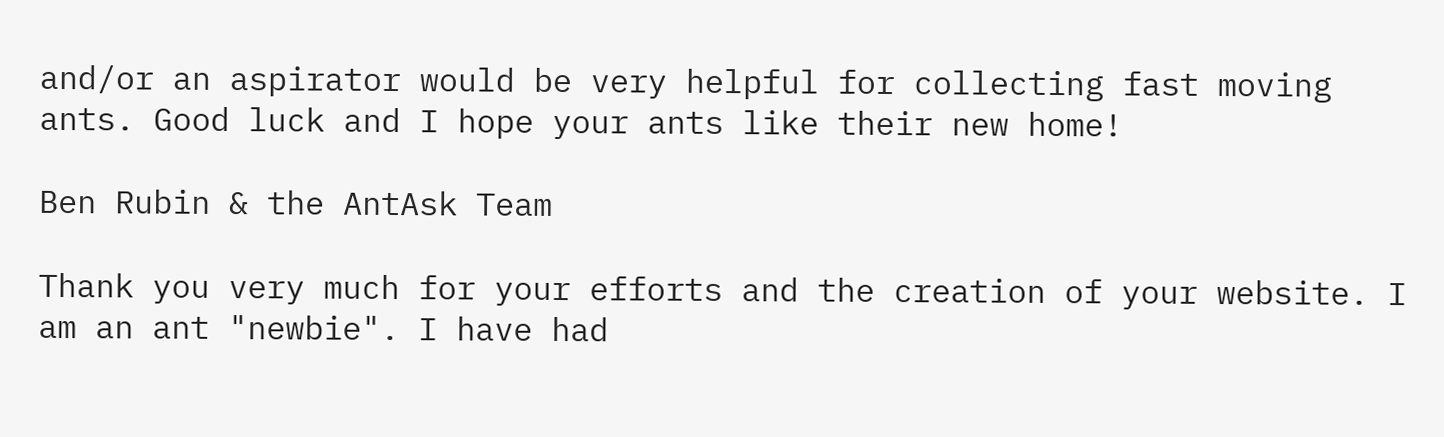and/or an aspirator would be very helpful for collecting fast moving ants. Good luck and I hope your ants like their new home!

Ben Rubin & the AntAsk Team

Thank you very much for your efforts and the creation of your website. I am an ant "newbie". I have had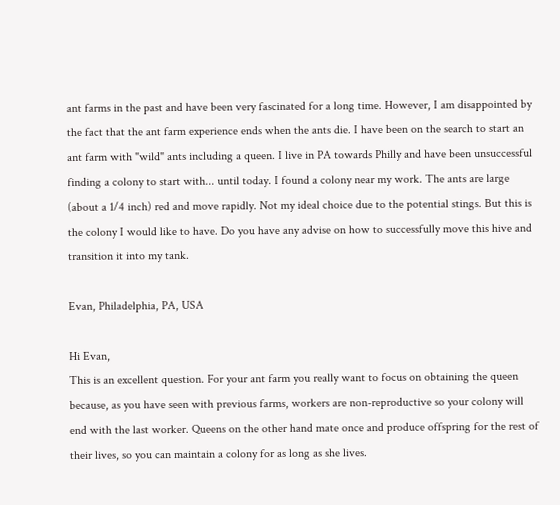ant farms in the past and have been very fascinated for a long time. However, I am disappointed by the fact that the ant farm experience ends when the ants die. I have been on the search to start an ant farm with "wild" ants including a queen. I live in PA towards Philly and have been unsuccessful finding a colony to start with... until today. I found a colony near my work. The ants are large (about a 1/4 inch) red and move rapidly. Not my ideal choice due to the potential stings. But this is the colony I would like to have. Do you have any advise on how to successfully move this hive and transition it into my tank.

Evan, Philadelphia, PA, USA

Hi Evan,
This is an excellent question. For your ant farm you really want to focus on obtaining the queen because, as you have seen with previous farms, workers are non-reproductive so your colony will end with the last worker. Queens on the other hand mate once and produce offspring for the rest of their lives, so you can maintain a colony for as long as she lives.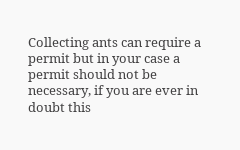Collecting ants can require a permit but in your case a permit should not be necessary, if you are ever in doubt this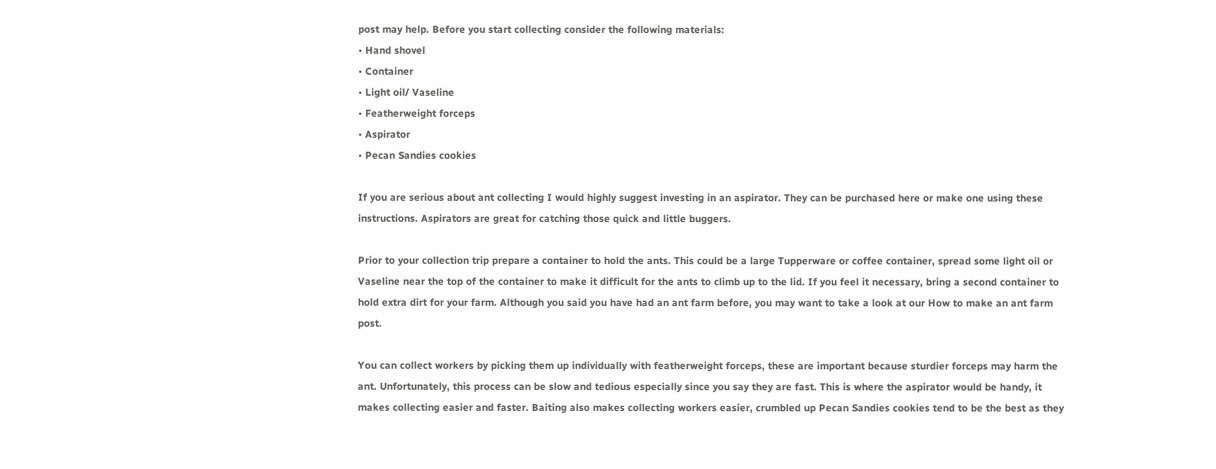post may help. Before you start collecting consider the following materials:
• Hand shovel
• Container
• Light oil/ Vaseline
• Featherweight forceps
• Aspirator
• Pecan Sandies cookies

If you are serious about ant collecting I would highly suggest investing in an aspirator. They can be purchased here or make one using these instructions. Aspirators are great for catching those quick and little buggers.

Prior to your collection trip prepare a container to hold the ants. This could be a large Tupperware or coffee container, spread some light oil or Vaseline near the top of the container to make it difficult for the ants to climb up to the lid. If you feel it necessary, bring a second container to hold extra dirt for your farm. Although you said you have had an ant farm before, you may want to take a look at our How to make an ant farm post.

You can collect workers by picking them up individually with featherweight forceps, these are important because sturdier forceps may harm the ant. Unfortunately, this process can be slow and tedious especially since you say they are fast. This is where the aspirator would be handy, it makes collecting easier and faster. Baiting also makes collecting workers easier, crumbled up Pecan Sandies cookies tend to be the best as they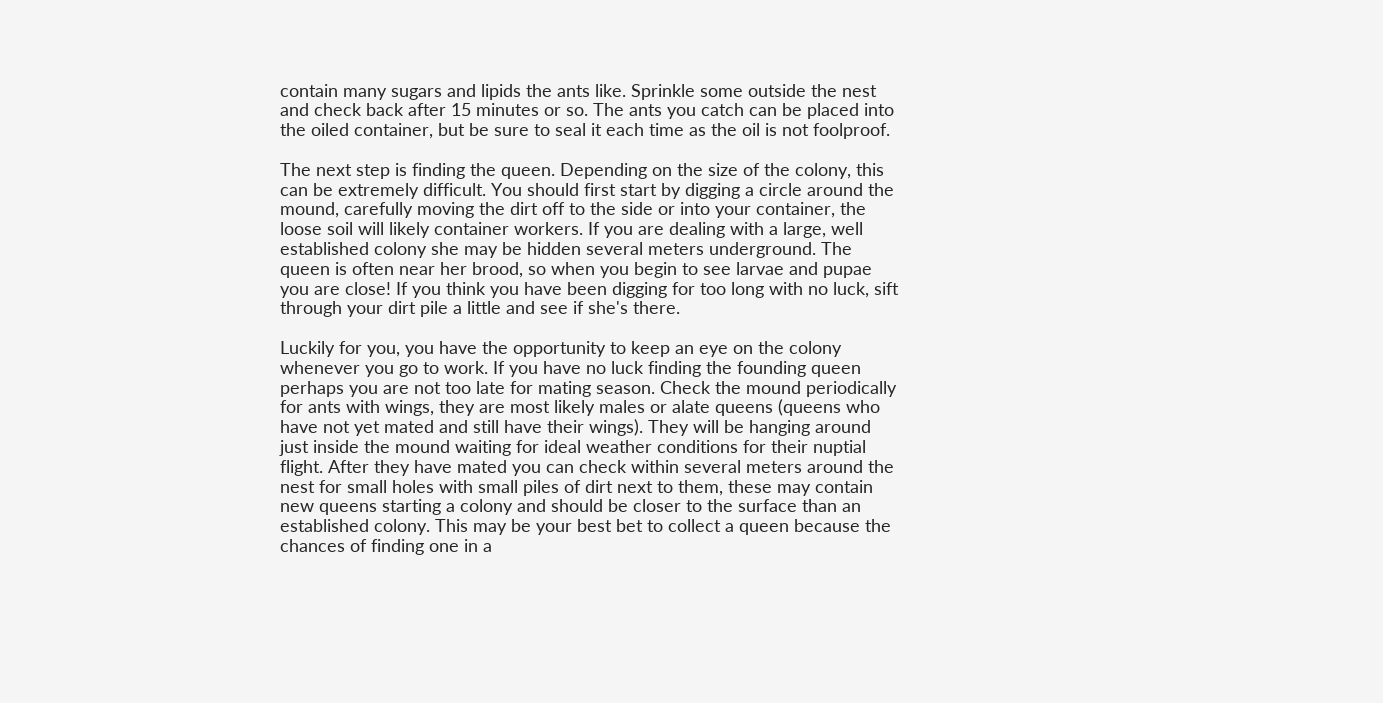contain many sugars and lipids the ants like. Sprinkle some outside the nest and check back after 15 minutes or so. The ants you catch can be placed into the oiled container, but be sure to seal it each time as the oil is not foolproof.

The next step is finding the queen. Depending on the size of the colony, this can be extremely difficult. You should first start by digging a circle around the mound, carefully moving the dirt off to the side or into your container, the loose soil will likely container workers. If you are dealing with a large, well established colony she may be hidden several meters underground. The queen is often near her brood, so when you begin to see larvae and pupae you are close! If you think you have been digging for too long with no luck, sift through your dirt pile a little and see if she's there.

Luckily for you, you have the opportunity to keep an eye on the colony whenever you go to work. If you have no luck finding the founding queen perhaps you are not too late for mating season. Check the mound periodically for ants with wings, they are most likely males or alate queens (queens who have not yet mated and still have their wings). They will be hanging around just inside the mound waiting for ideal weather conditions for their nuptial flight. After they have mated you can check within several meters around the nest for small holes with small piles of dirt next to them, these may contain new queens starting a colony and should be closer to the surface than an established colony. This may be your best bet to collect a queen because the chances of finding one in a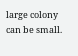large colony can be small.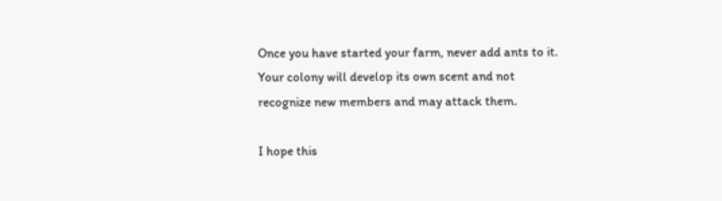Once you have started your farm, never add ants to it. Your colony will develop its own scent and not recognize new members and may attack them.

I hope this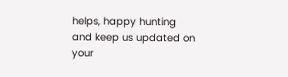helps, happy hunting and keep us updated on your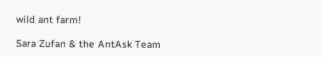wild ant farm!

Sara Zufan & the AntAsk Team